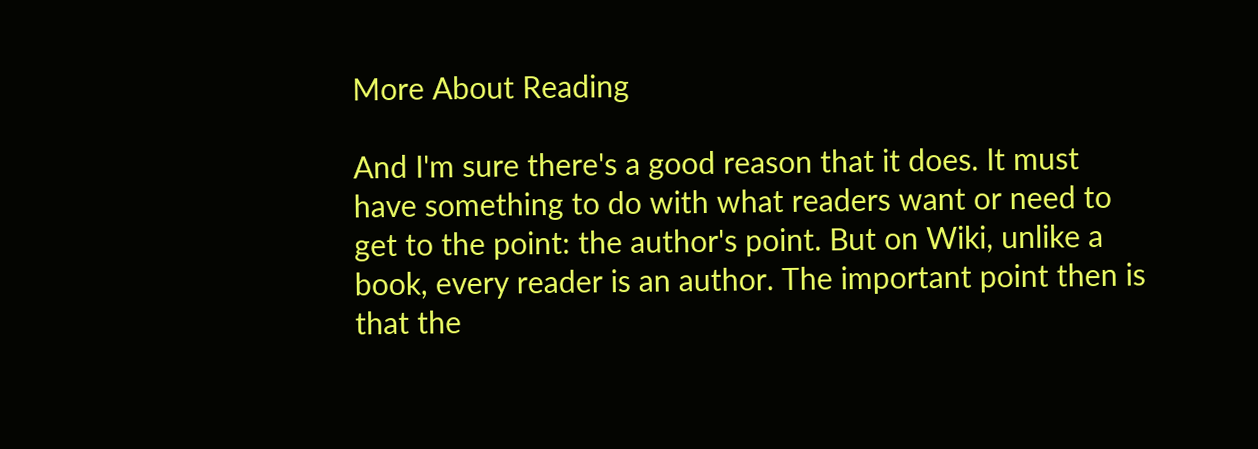More About Reading

And I'm sure there's a good reason that it does. It must have something to do with what readers want or need to get to the point: the author's point. But on Wiki, unlike a book, every reader is an author. The important point then is that the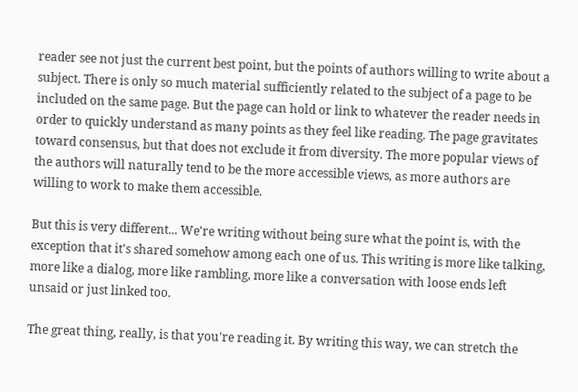reader see not just the current best point, but the points of authors willing to write about a subject. There is only so much material sufficiently related to the subject of a page to be included on the same page. But the page can hold or link to whatever the reader needs in order to quickly understand as many points as they feel like reading. The page gravitates toward consensus, but that does not exclude it from diversity. The more popular views of the authors will naturally tend to be the more accessible views, as more authors are willing to work to make them accessible.

But this is very different... We're writing without being sure what the point is, with the exception that it's shared somehow among each one of us. This writing is more like talking, more like a dialog, more like rambling, more like a conversation with loose ends left unsaid or just linked too.

The great thing, really, is that you're reading it. By writing this way, we can stretch the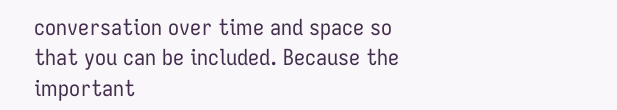conversation over time and space so that you can be included. Because the important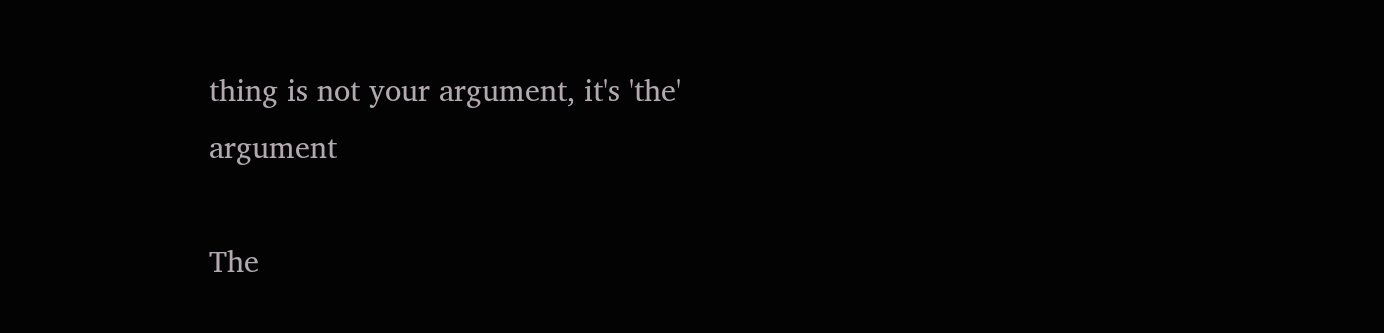thing is not your argument, it's 'the' argument

The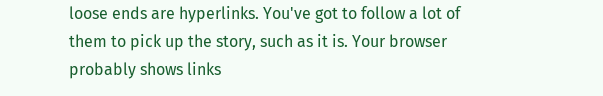loose ends are hyperlinks. You've got to follow a lot of them to pick up the story, such as it is. Your browser probably shows links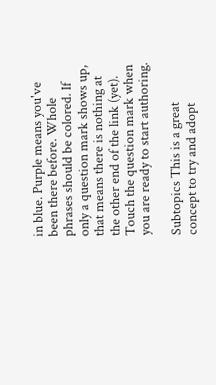in blue. Purple means you've been there before. Whole phrases should be colored. If only a question mark shows up, that means there is nothing at the other end of the link (yet). Touch the question mark when you are ready to start authoring.

Subtopics This is a great concept to try and adopt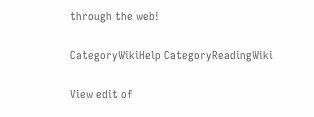through the web!

CategoryWikiHelp CategoryReadingWiki

View edit of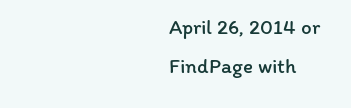April 26, 2014 or FindPage with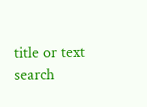title or text search